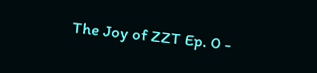The Joy of ZZT Ep. 0 -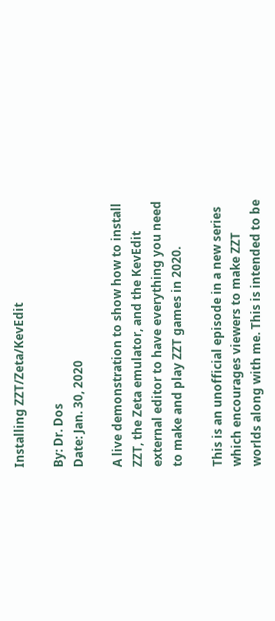Installing ZZT/Zeta/KevEdit

By: Dr. Dos
Date: Jan. 30, 2020

A live demonstration to show how to install ZZT, the Zeta emulator, and the KevEdit external editor to have everything you need to make and play ZZT games in 2020.

This is an unofficial episode in a new series which encourages viewers to make ZZT worlds along with me. This is intended to be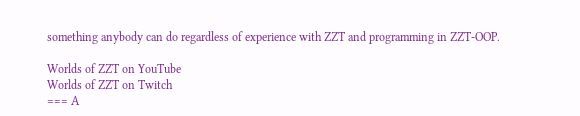something anybody can do regardless of experience with ZZT and programming in ZZT-OOP.

Worlds of ZZT on YouTube
Worlds of ZZT on Twitch
=== A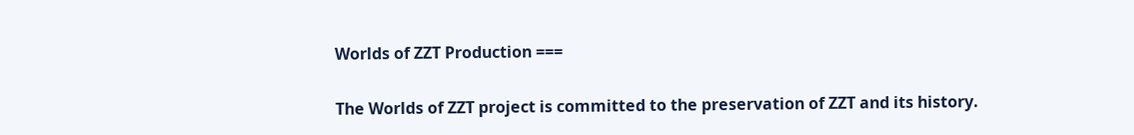Worlds of ZZT Production ===

The Worlds of ZZT project is committed to the preservation of ZZT and its history.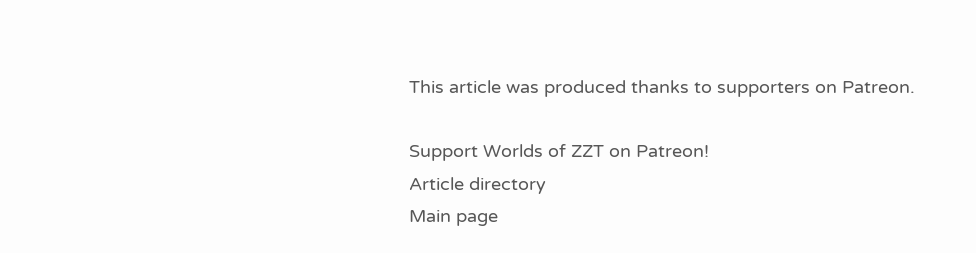This article was produced thanks to supporters on Patreon.

Support Worlds of ZZT on Patreon!
Article directory
Main page